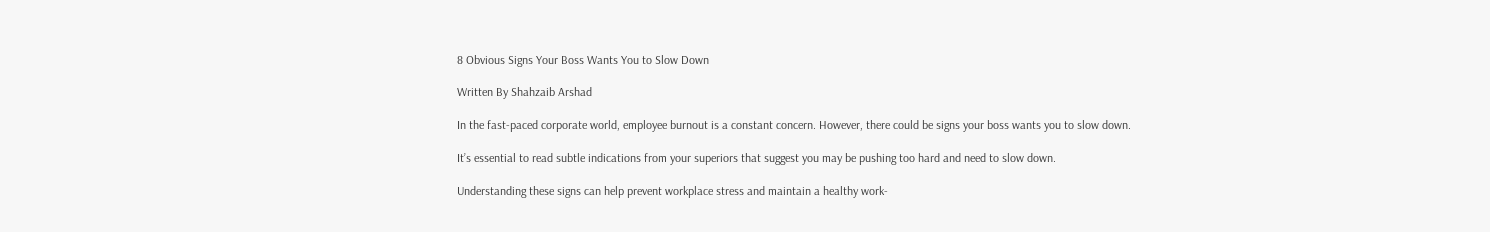8 Obvious Signs Your Boss Wants You to Slow Down

Written By Shahzaib Arshad

In the fast-paced corporate world, employee burnout is a constant concern. However, there could be signs your boss wants you to slow down.

It’s essential to read subtle indications from your superiors that suggest you may be pushing too hard and need to slow down.

Understanding these signs can help prevent workplace stress and maintain a healthy work-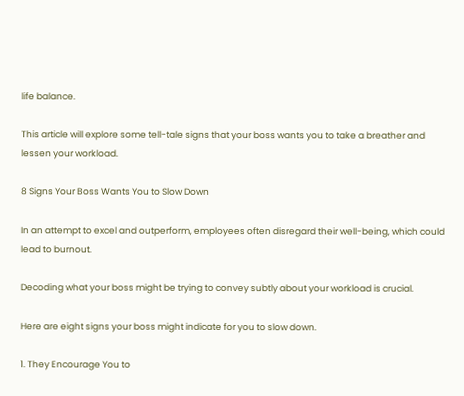life balance.

This article will explore some tell-tale signs that your boss wants you to take a breather and lessen your workload.

8 Signs Your Boss Wants You to Slow Down

In an attempt to excel and outperform, employees often disregard their well-being, which could lead to burnout.

Decoding what your boss might be trying to convey subtly about your workload is crucial.

Here are eight signs your boss might indicate for you to slow down.

1. They Encourage You to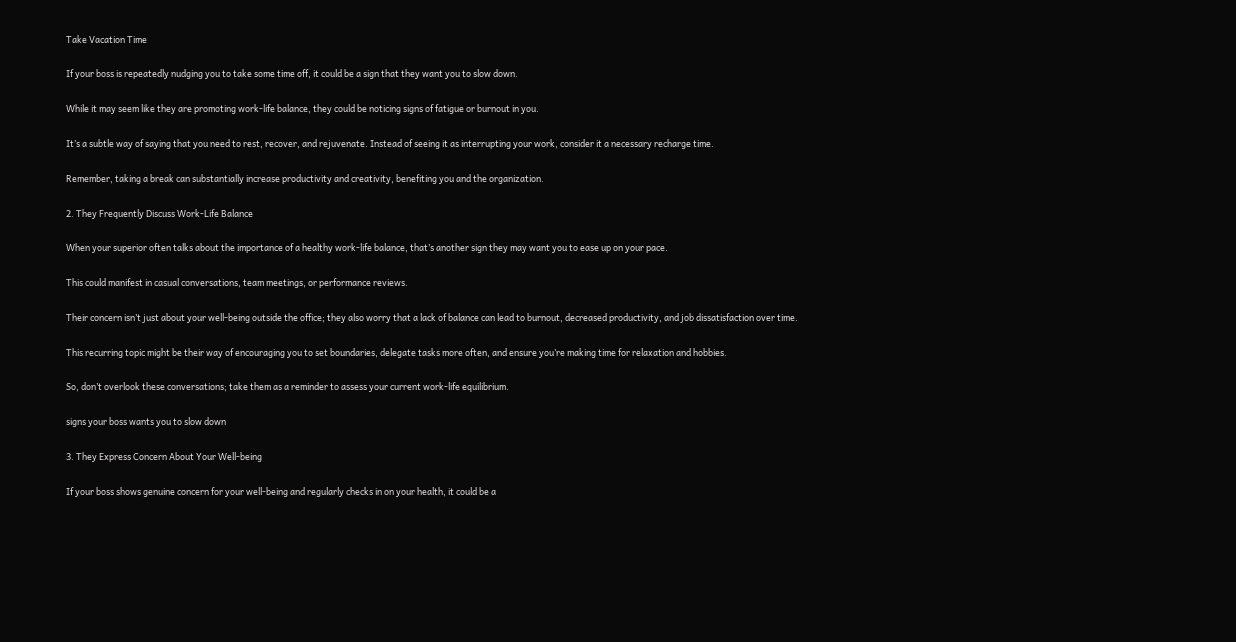Take Vacation Time

If your boss is repeatedly nudging you to take some time off, it could be a sign that they want you to slow down.

While it may seem like they are promoting work-life balance, they could be noticing signs of fatigue or burnout in you.

It’s a subtle way of saying that you need to rest, recover, and rejuvenate. Instead of seeing it as interrupting your work, consider it a necessary recharge time.

Remember, taking a break can substantially increase productivity and creativity, benefiting you and the organization.

2. They Frequently Discuss Work-Life Balance

When your superior often talks about the importance of a healthy work-life balance, that’s another sign they may want you to ease up on your pace.

This could manifest in casual conversations, team meetings, or performance reviews.

Their concern isn’t just about your well-being outside the office; they also worry that a lack of balance can lead to burnout, decreased productivity, and job dissatisfaction over time.

This recurring topic might be their way of encouraging you to set boundaries, delegate tasks more often, and ensure you’re making time for relaxation and hobbies.

So, don’t overlook these conversations; take them as a reminder to assess your current work-life equilibrium.

signs your boss wants you to slow down

3. They Express Concern About Your Well-being

If your boss shows genuine concern for your well-being and regularly checks in on your health, it could be a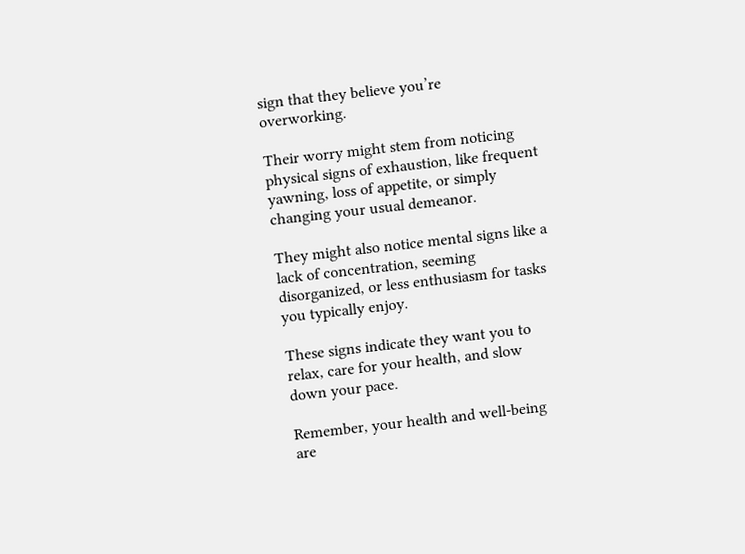sign that they believe you’re overworking.

Their worry might stem from noticing physical signs of exhaustion, like frequent yawning, loss of appetite, or simply changing your usual demeanor.

They might also notice mental signs like a lack of concentration, seeming disorganized, or less enthusiasm for tasks you typically enjoy.

These signs indicate they want you to relax, care for your health, and slow down your pace.

Remember, your health and well-being are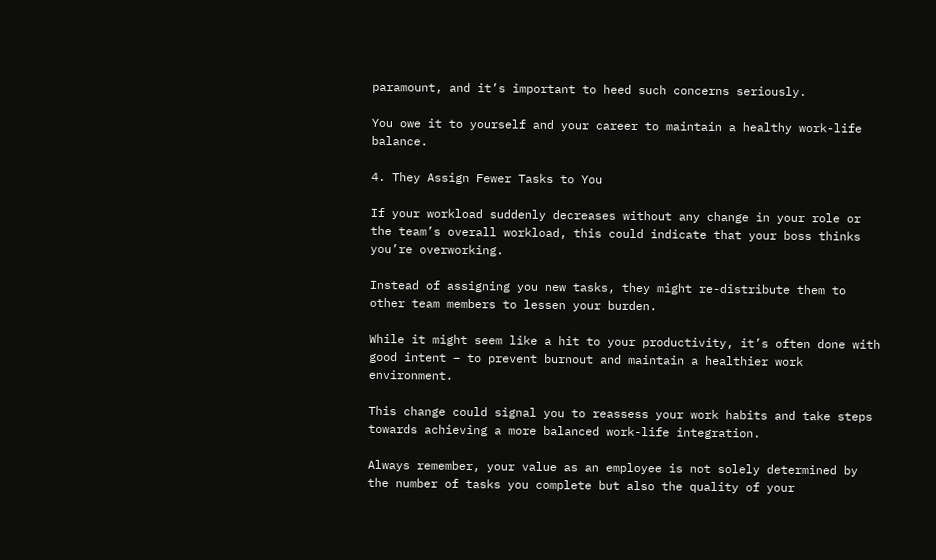paramount, and it’s important to heed such concerns seriously.

You owe it to yourself and your career to maintain a healthy work-life balance.

4. They Assign Fewer Tasks to You

If your workload suddenly decreases without any change in your role or the team’s overall workload, this could indicate that your boss thinks you’re overworking.

Instead of assigning you new tasks, they might re-distribute them to other team members to lessen your burden.

While it might seem like a hit to your productivity, it’s often done with good intent – to prevent burnout and maintain a healthier work environment.

This change could signal you to reassess your work habits and take steps towards achieving a more balanced work-life integration.

Always remember, your value as an employee is not solely determined by the number of tasks you complete but also the quality of your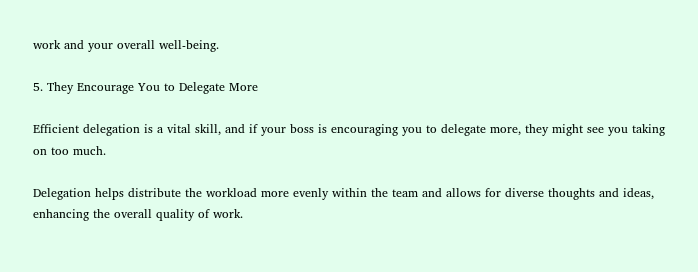work and your overall well-being.

5. They Encourage You to Delegate More

Efficient delegation is a vital skill, and if your boss is encouraging you to delegate more, they might see you taking on too much.

Delegation helps distribute the workload more evenly within the team and allows for diverse thoughts and ideas, enhancing the overall quality of work.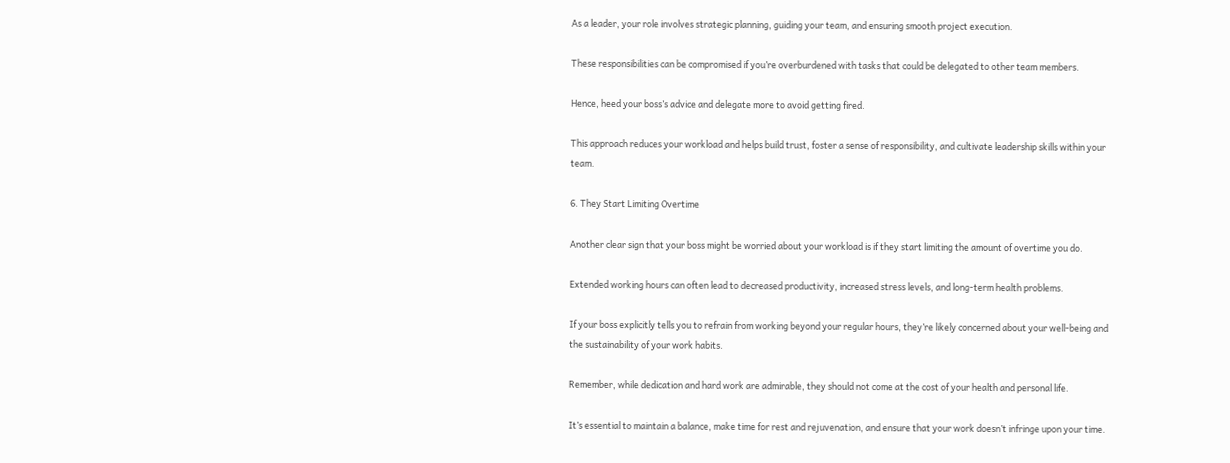As a leader, your role involves strategic planning, guiding your team, and ensuring smooth project execution.

These responsibilities can be compromised if you’re overburdened with tasks that could be delegated to other team members.

Hence, heed your boss’s advice and delegate more to avoid getting fired.

This approach reduces your workload and helps build trust, foster a sense of responsibility, and cultivate leadership skills within your team.

6. They Start Limiting Overtime

Another clear sign that your boss might be worried about your workload is if they start limiting the amount of overtime you do.

Extended working hours can often lead to decreased productivity, increased stress levels, and long-term health problems.

If your boss explicitly tells you to refrain from working beyond your regular hours, they’re likely concerned about your well-being and the sustainability of your work habits.

Remember, while dedication and hard work are admirable, they should not come at the cost of your health and personal life.

It’s essential to maintain a balance, make time for rest and rejuvenation, and ensure that your work doesn’t infringe upon your time.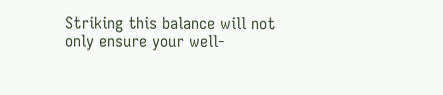Striking this balance will not only ensure your well-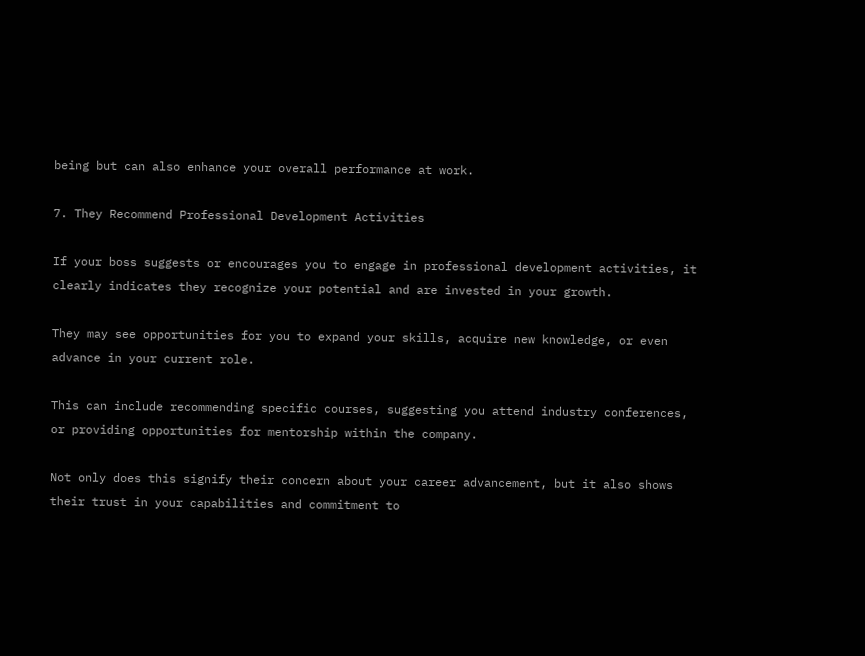being but can also enhance your overall performance at work.

7. They Recommend Professional Development Activities

If your boss suggests or encourages you to engage in professional development activities, it clearly indicates they recognize your potential and are invested in your growth.

They may see opportunities for you to expand your skills, acquire new knowledge, or even advance in your current role.

This can include recommending specific courses, suggesting you attend industry conferences, or providing opportunities for mentorship within the company.

Not only does this signify their concern about your career advancement, but it also shows their trust in your capabilities and commitment to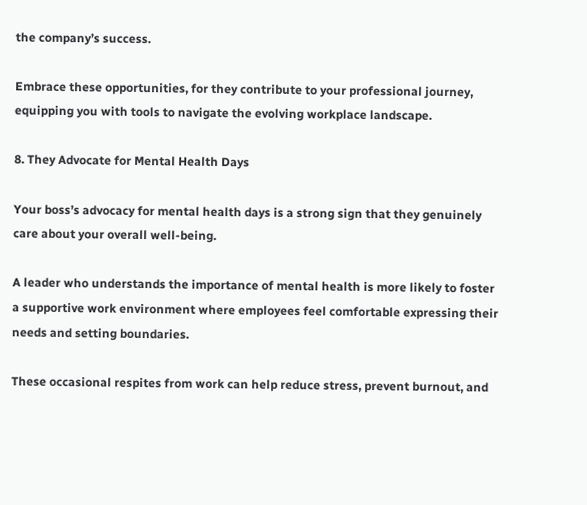the company’s success.

Embrace these opportunities, for they contribute to your professional journey, equipping you with tools to navigate the evolving workplace landscape.

8. They Advocate for Mental Health Days

Your boss’s advocacy for mental health days is a strong sign that they genuinely care about your overall well-being.

A leader who understands the importance of mental health is more likely to foster a supportive work environment where employees feel comfortable expressing their needs and setting boundaries.

These occasional respites from work can help reduce stress, prevent burnout, and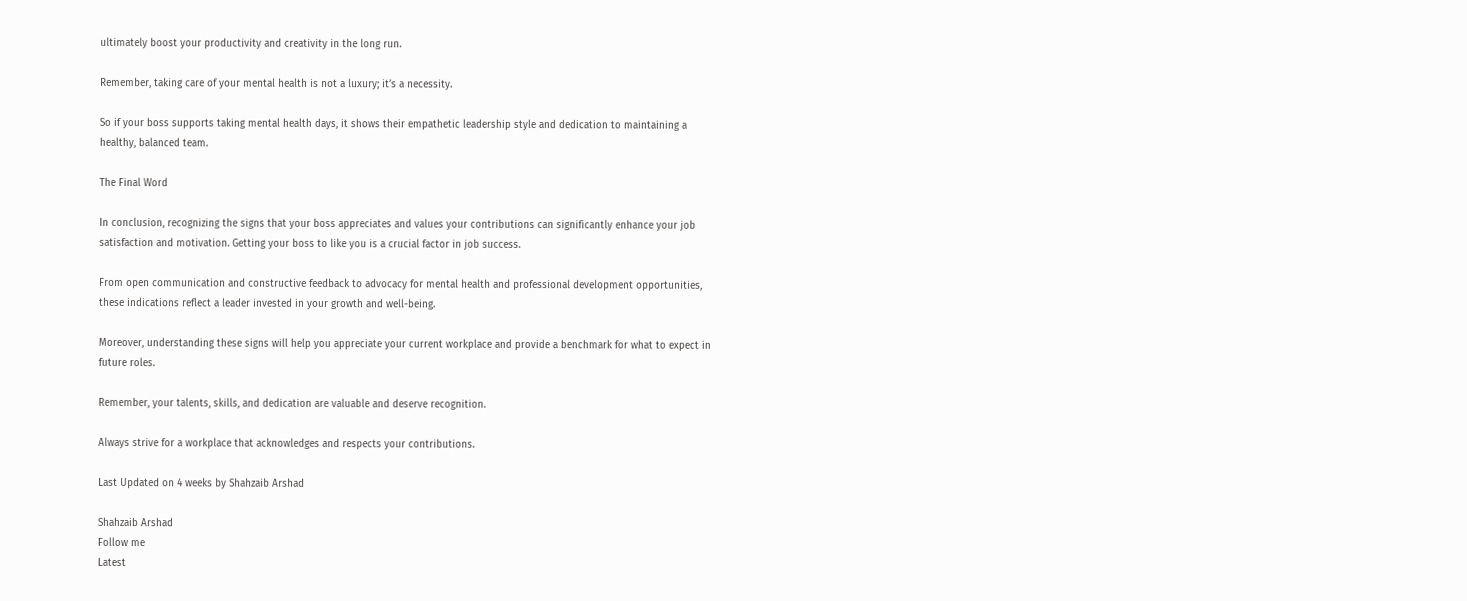ultimately boost your productivity and creativity in the long run.

Remember, taking care of your mental health is not a luxury; it’s a necessity.

So if your boss supports taking mental health days, it shows their empathetic leadership style and dedication to maintaining a healthy, balanced team.

The Final Word

In conclusion, recognizing the signs that your boss appreciates and values your contributions can significantly enhance your job satisfaction and motivation. Getting your boss to like you is a crucial factor in job success.

From open communication and constructive feedback to advocacy for mental health and professional development opportunities, these indications reflect a leader invested in your growth and well-being.

Moreover, understanding these signs will help you appreciate your current workplace and provide a benchmark for what to expect in future roles.

Remember, your talents, skills, and dedication are valuable and deserve recognition.

Always strive for a workplace that acknowledges and respects your contributions.

Last Updated on 4 weeks by Shahzaib Arshad

Shahzaib Arshad
Follow me
Latest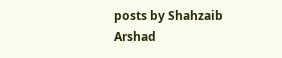posts by Shahzaib Arshad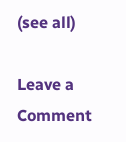(see all)

Leave a Comment